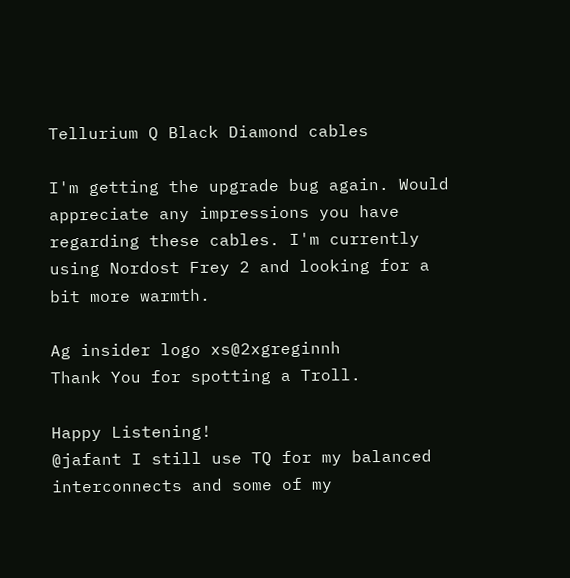Tellurium Q Black Diamond cables

I'm getting the upgrade bug again. Would appreciate any impressions you have regarding these cables. I'm currently using Nordost Frey 2 and looking for a bit more warmth.

Ag insider logo xs@2xgreginnh
Thank You for spotting a Troll.

Happy Listening!
@jafant I still use TQ for my balanced interconnects and some of my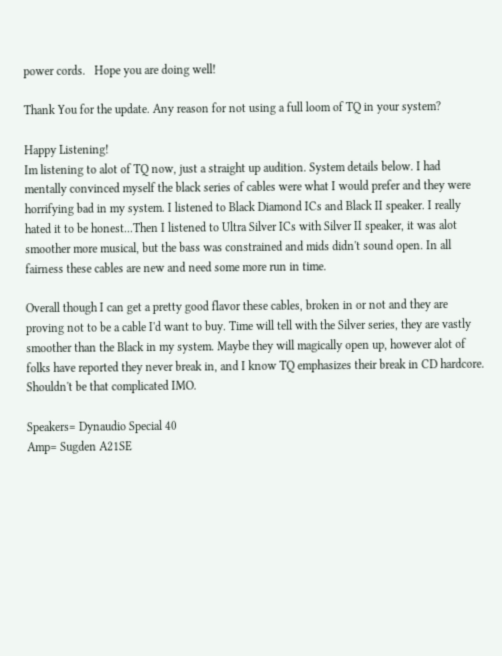power cords.   Hope you are doing well!

Thank You for the update. Any reason for not using a full loom of TQ in your system?

Happy Listening!
Im listening to alot of TQ now, just a straight up audition. System details below. I had mentally convinced myself the black series of cables were what I would prefer and they were horrifying bad in my system. I listened to Black Diamond ICs and Black II speaker. I really hated it to be honest...Then I listened to Ultra Silver ICs with Silver II speaker, it was alot smoother more musical, but the bass was constrained and mids didn't sound open. In all fairness these cables are new and need some more run in time.

Overall though I can get a pretty good flavor these cables, broken in or not and they are proving not to be a cable I'd want to buy. Time will tell with the Silver series, they are vastly smoother than the Black in my system. Maybe they will magically open up, however alot of folks have reported they never break in, and I know TQ emphasizes their break in CD hardcore. Shouldn't be that complicated IMO.

Speakers= Dynaudio Special 40
Amp= Sugden A21SE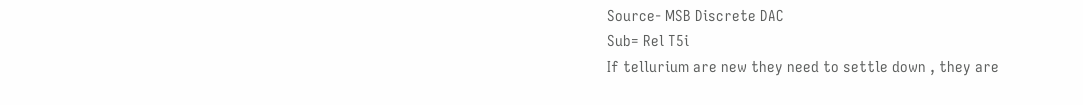Source- MSB Discrete DAC
Sub= Rel T5i
If tellurium are new they need to settle down , they are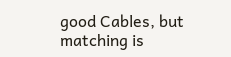good Cables, but matching is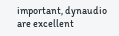important, dynaudio are excellent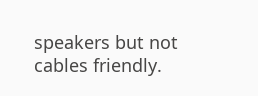speakers but not cables friendly.